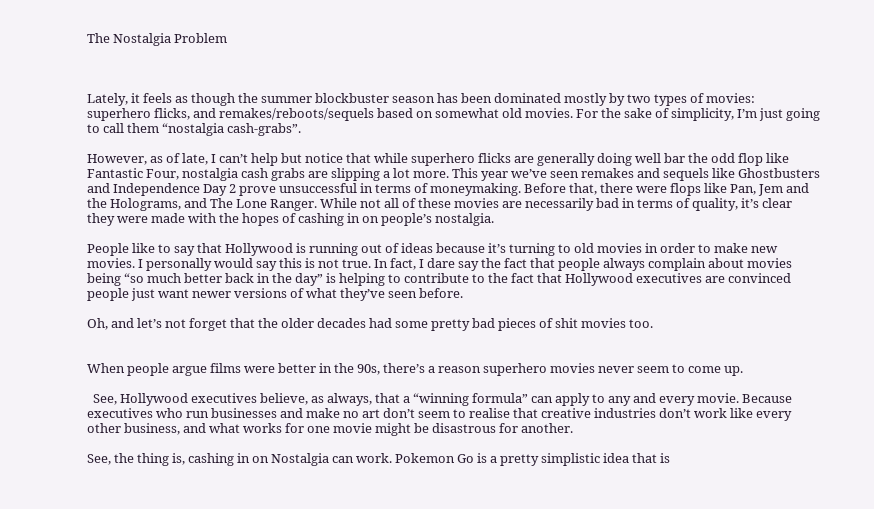The Nostalgia Problem



Lately, it feels as though the summer blockbuster season has been dominated mostly by two types of movies: superhero flicks, and remakes/reboots/sequels based on somewhat old movies. For the sake of simplicity, I’m just going to call them “nostalgia cash-grabs”.

However, as of late, I can’t help but notice that while superhero flicks are generally doing well bar the odd flop like Fantastic Four, nostalgia cash grabs are slipping a lot more. This year we’ve seen remakes and sequels like Ghostbusters and Independence Day 2 prove unsuccessful in terms of moneymaking. Before that, there were flops like Pan, Jem and the Holograms, and The Lone Ranger. While not all of these movies are necessarily bad in terms of quality, it’s clear they were made with the hopes of cashing in on people’s nostalgia.

People like to say that Hollywood is running out of ideas because it’s turning to old movies in order to make new movies. I personally would say this is not true. In fact, I dare say the fact that people always complain about movies being “so much better back in the day” is helping to contribute to the fact that Hollywood executives are convinced people just want newer versions of what they’ve seen before.

Oh, and let’s not forget that the older decades had some pretty bad pieces of shit movies too.


When people argue films were better in the 90s, there’s a reason superhero movies never seem to come up.

  See, Hollywood executives believe, as always, that a “winning formula” can apply to any and every movie. Because executives who run businesses and make no art don’t seem to realise that creative industries don’t work like every other business, and what works for one movie might be disastrous for another.

See, the thing is, cashing in on Nostalgia can work. Pokemon Go is a pretty simplistic idea that is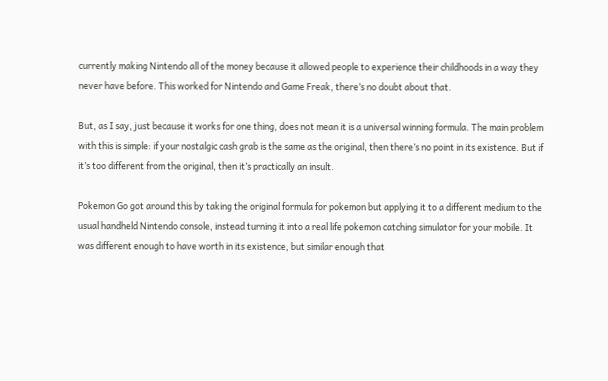currently making Nintendo all of the money because it allowed people to experience their childhoods in a way they never have before. This worked for Nintendo and Game Freak, there’s no doubt about that.

But, as I say, just because it works for one thing, does not mean it is a universal winning formula. The main problem with this is simple: if your nostalgic cash grab is the same as the original, then there’s no point in its existence. But if it’s too different from the original, then it’s practically an insult.

Pokemon Go got around this by taking the original formula for pokemon but applying it to a different medium to the usual handheld Nintendo console, instead turning it into a real life pokemon catching simulator for your mobile. It was different enough to have worth in its existence, but similar enough that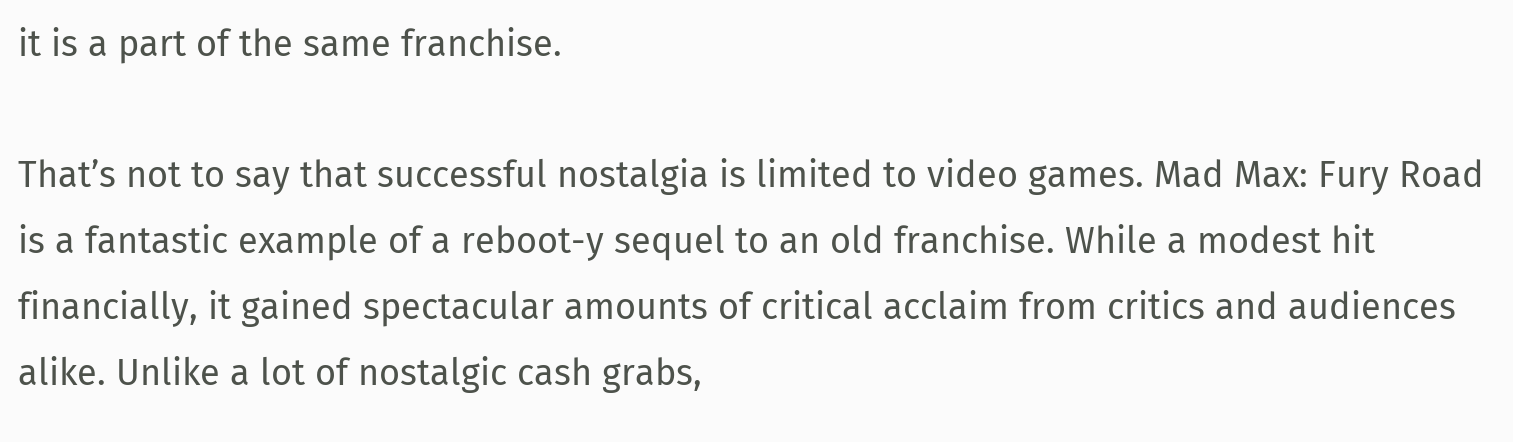it is a part of the same franchise.

That’s not to say that successful nostalgia is limited to video games. Mad Max: Fury Road is a fantastic example of a reboot-y sequel to an old franchise. While a modest hit financially, it gained spectacular amounts of critical acclaim from critics and audiences alike. Unlike a lot of nostalgic cash grabs,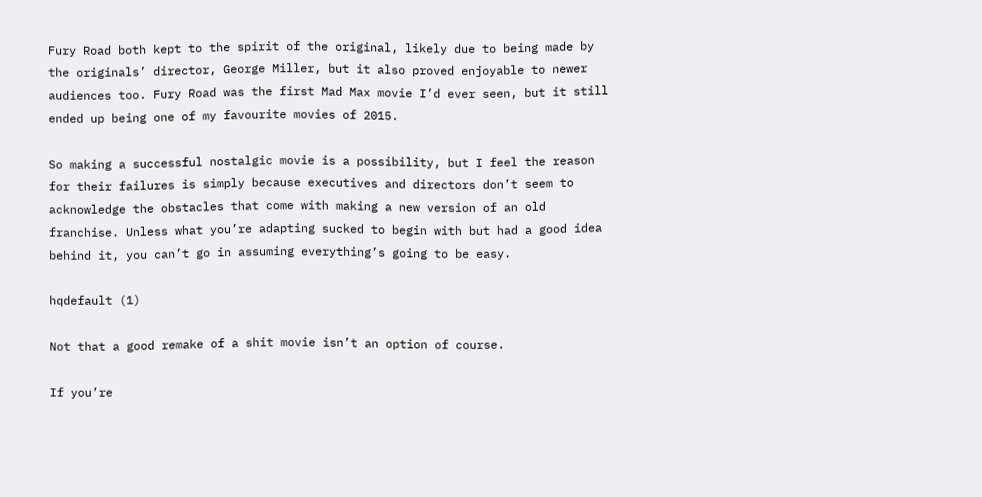Fury Road both kept to the spirit of the original, likely due to being made by the originals’ director, George Miller, but it also proved enjoyable to newer audiences too. Fury Road was the first Mad Max movie I’d ever seen, but it still ended up being one of my favourite movies of 2015.

So making a successful nostalgic movie is a possibility, but I feel the reason for their failures is simply because executives and directors don’t seem to acknowledge the obstacles that come with making a new version of an old franchise. Unless what you’re adapting sucked to begin with but had a good idea behind it, you can’t go in assuming everything’s going to be easy.

hqdefault (1)

Not that a good remake of a shit movie isn’t an option of course.

If you’re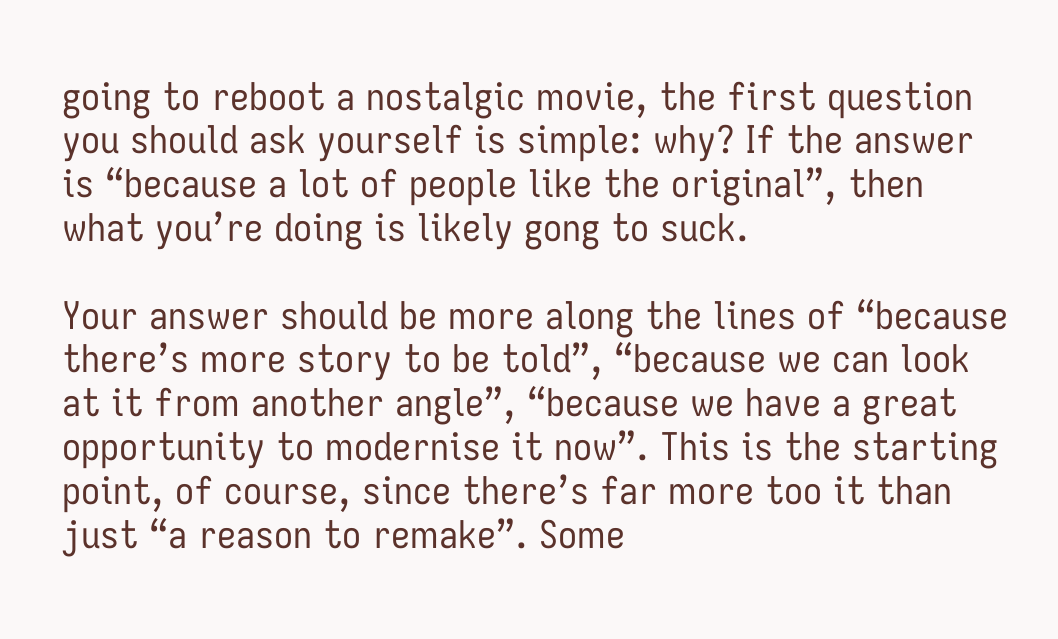going to reboot a nostalgic movie, the first question you should ask yourself is simple: why? If the answer is “because a lot of people like the original”, then what you’re doing is likely gong to suck.

Your answer should be more along the lines of “because there’s more story to be told”, “because we can look at it from another angle”, “because we have a great opportunity to modernise it now”. This is the starting point, of course, since there’s far more too it than just “a reason to remake”. Some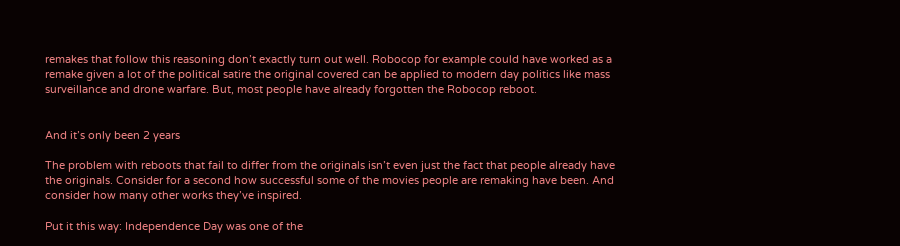remakes that follow this reasoning don’t exactly turn out well. Robocop for example could have worked as a remake given a lot of the political satire the original covered can be applied to modern day politics like mass surveillance and drone warfare. But, most people have already forgotten the Robocop reboot.


And it’s only been 2 years

The problem with reboots that fail to differ from the originals isn’t even just the fact that people already have the originals. Consider for a second how successful some of the movies people are remaking have been. And consider how many other works they’ve inspired.

Put it this way: Independence Day was one of the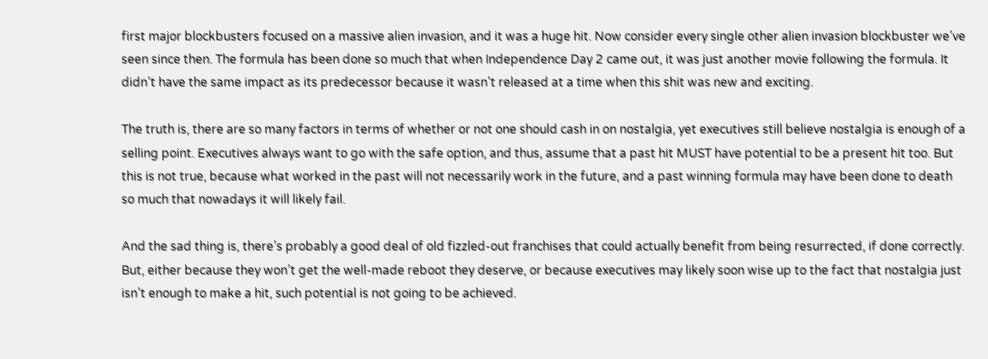first major blockbusters focused on a massive alien invasion, and it was a huge hit. Now consider every single other alien invasion blockbuster we’ve seen since then. The formula has been done so much that when Independence Day 2 came out, it was just another movie following the formula. It didn’t have the same impact as its predecessor because it wasn’t released at a time when this shit was new and exciting.

The truth is, there are so many factors in terms of whether or not one should cash in on nostalgia, yet executives still believe nostalgia is enough of a selling point. Executives always want to go with the safe option, and thus, assume that a past hit MUST have potential to be a present hit too. But this is not true, because what worked in the past will not necessarily work in the future, and a past winning formula may have been done to death so much that nowadays it will likely fail.

And the sad thing is, there’s probably a good deal of old fizzled-out franchises that could actually benefit from being resurrected, if done correctly. But, either because they won’t get the well-made reboot they deserve, or because executives may likely soon wise up to the fact that nostalgia just isn’t enough to make a hit, such potential is not going to be achieved.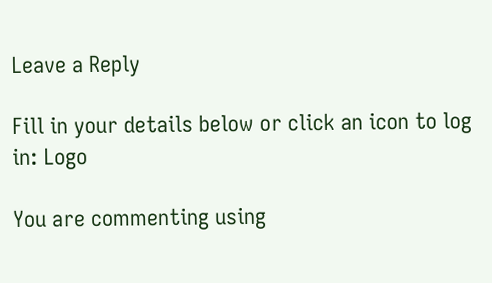Leave a Reply

Fill in your details below or click an icon to log in: Logo

You are commenting using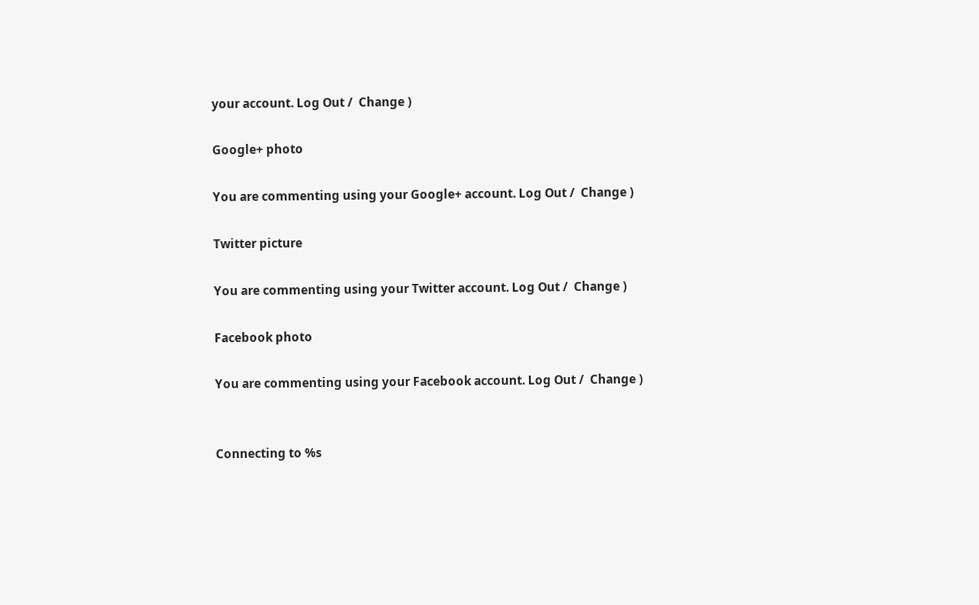your account. Log Out /  Change )

Google+ photo

You are commenting using your Google+ account. Log Out /  Change )

Twitter picture

You are commenting using your Twitter account. Log Out /  Change )

Facebook photo

You are commenting using your Facebook account. Log Out /  Change )


Connecting to %s